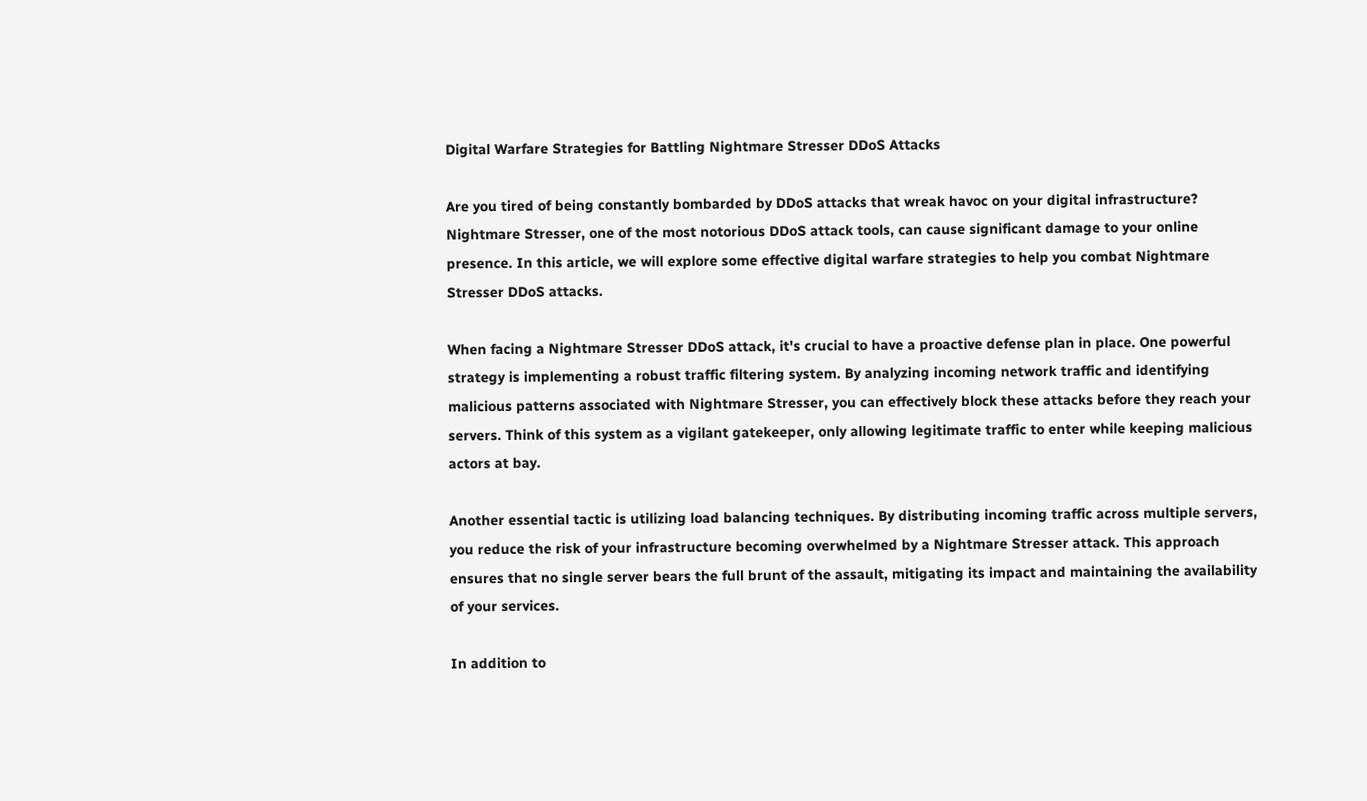Digital Warfare Strategies for Battling Nightmare Stresser DDoS Attacks

Are you tired of being constantly bombarded by DDoS attacks that wreak havoc on your digital infrastructure? Nightmare Stresser, one of the most notorious DDoS attack tools, can cause significant damage to your online presence. In this article, we will explore some effective digital warfare strategies to help you combat Nightmare Stresser DDoS attacks.

When facing a Nightmare Stresser DDoS attack, it's crucial to have a proactive defense plan in place. One powerful strategy is implementing a robust traffic filtering system. By analyzing incoming network traffic and identifying malicious patterns associated with Nightmare Stresser, you can effectively block these attacks before they reach your servers. Think of this system as a vigilant gatekeeper, only allowing legitimate traffic to enter while keeping malicious actors at bay.

Another essential tactic is utilizing load balancing techniques. By distributing incoming traffic across multiple servers, you reduce the risk of your infrastructure becoming overwhelmed by a Nightmare Stresser attack. This approach ensures that no single server bears the full brunt of the assault, mitigating its impact and maintaining the availability of your services.

In addition to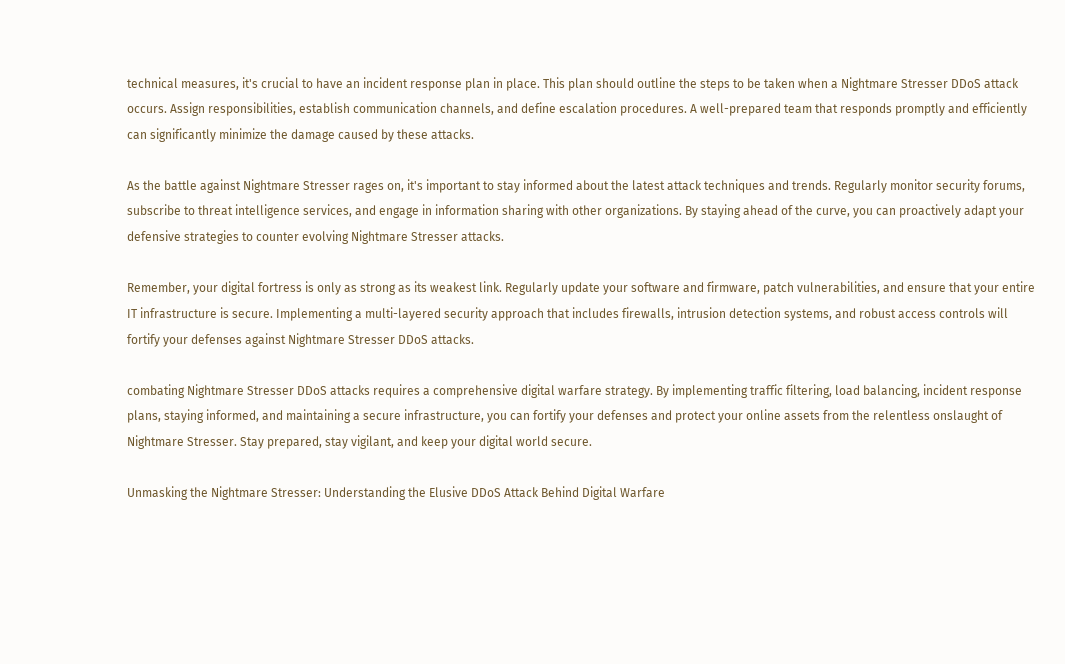technical measures, it's crucial to have an incident response plan in place. This plan should outline the steps to be taken when a Nightmare Stresser DDoS attack occurs. Assign responsibilities, establish communication channels, and define escalation procedures. A well-prepared team that responds promptly and efficiently can significantly minimize the damage caused by these attacks.

As the battle against Nightmare Stresser rages on, it's important to stay informed about the latest attack techniques and trends. Regularly monitor security forums, subscribe to threat intelligence services, and engage in information sharing with other organizations. By staying ahead of the curve, you can proactively adapt your defensive strategies to counter evolving Nightmare Stresser attacks.

Remember, your digital fortress is only as strong as its weakest link. Regularly update your software and firmware, patch vulnerabilities, and ensure that your entire IT infrastructure is secure. Implementing a multi-layered security approach that includes firewalls, intrusion detection systems, and robust access controls will fortify your defenses against Nightmare Stresser DDoS attacks.

combating Nightmare Stresser DDoS attacks requires a comprehensive digital warfare strategy. By implementing traffic filtering, load balancing, incident response plans, staying informed, and maintaining a secure infrastructure, you can fortify your defenses and protect your online assets from the relentless onslaught of Nightmare Stresser. Stay prepared, stay vigilant, and keep your digital world secure.

Unmasking the Nightmare Stresser: Understanding the Elusive DDoS Attack Behind Digital Warfare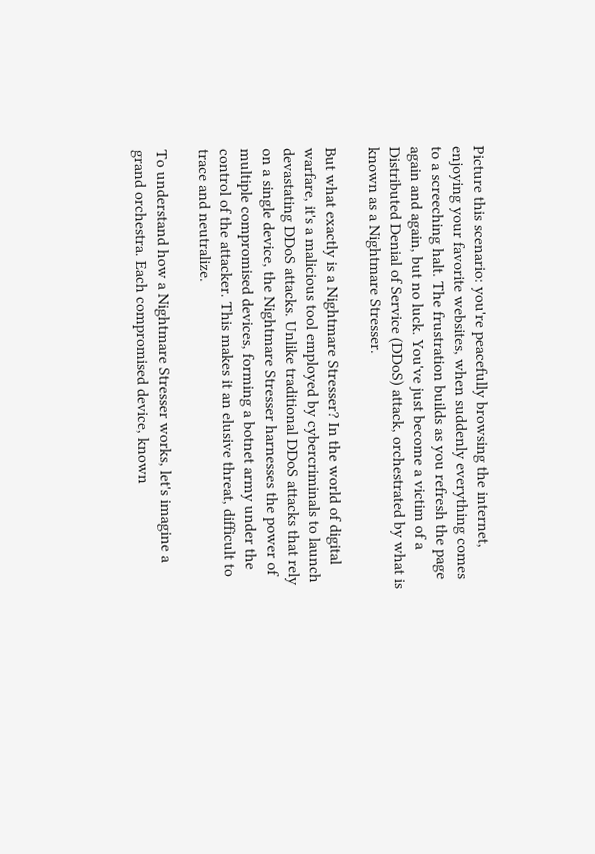Picture this scenario: you're peacefully browsing the internet, enjoying your favorite websites, when suddenly everything comes to a screeching halt. The frustration builds as you refresh the page again and again, but no luck. You've just become a victim of a Distributed Denial of Service (DDoS) attack, orchestrated by what is known as a Nightmare Stresser.

But what exactly is a Nightmare Stresser? In the world of digital warfare, it's a malicious tool employed by cybercriminals to launch devastating DDoS attacks. Unlike traditional DDoS attacks that rely on a single device, the Nightmare Stresser harnesses the power of multiple compromised devices, forming a botnet army under the control of the attacker. This makes it an elusive threat, difficult to trace and neutralize.

To understand how a Nightmare Stresser works, let's imagine a grand orchestra. Each compromised device, known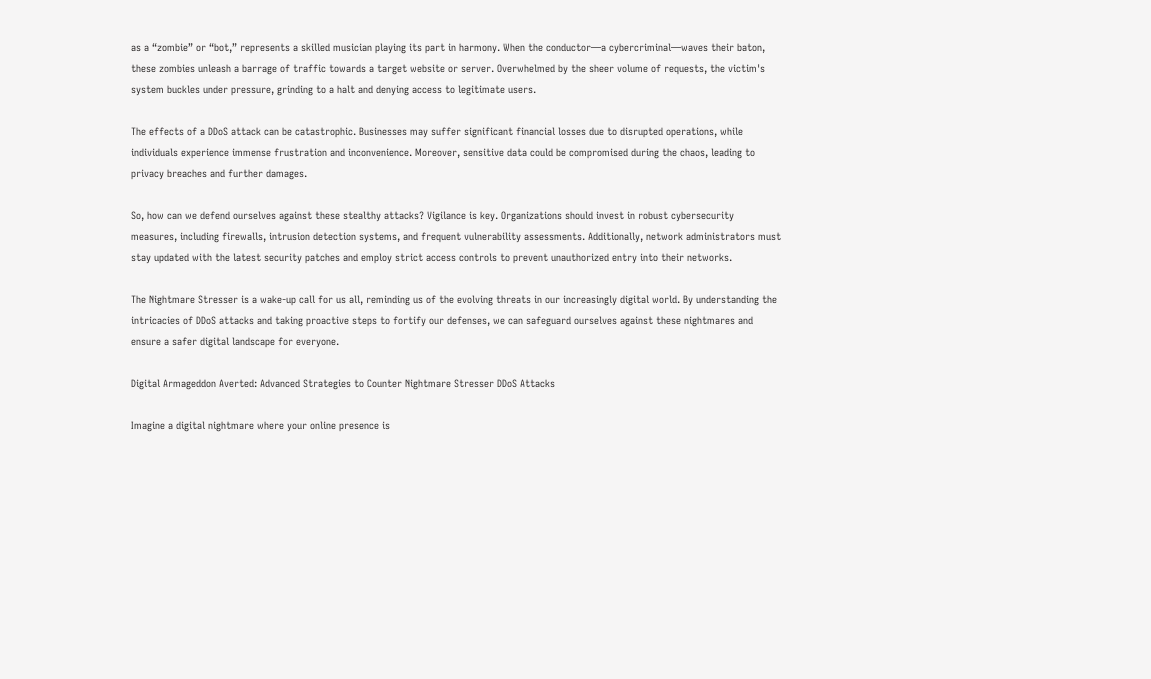as a “zombie” or “bot,” represents a skilled musician playing its part in harmony. When the conductor—a cybercriminal—waves their baton, these zombies unleash a barrage of traffic towards a target website or server. Overwhelmed by the sheer volume of requests, the victim's system buckles under pressure, grinding to a halt and denying access to legitimate users.

The effects of a DDoS attack can be catastrophic. Businesses may suffer significant financial losses due to disrupted operations, while individuals experience immense frustration and inconvenience. Moreover, sensitive data could be compromised during the chaos, leading to privacy breaches and further damages.

So, how can we defend ourselves against these stealthy attacks? Vigilance is key. Organizations should invest in robust cybersecurity measures, including firewalls, intrusion detection systems, and frequent vulnerability assessments. Additionally, network administrators must stay updated with the latest security patches and employ strict access controls to prevent unauthorized entry into their networks.

The Nightmare Stresser is a wake-up call for us all, reminding us of the evolving threats in our increasingly digital world. By understanding the intricacies of DDoS attacks and taking proactive steps to fortify our defenses, we can safeguard ourselves against these nightmares and ensure a safer digital landscape for everyone.

Digital Armageddon Averted: Advanced Strategies to Counter Nightmare Stresser DDoS Attacks

Imagine a digital nightmare where your online presence is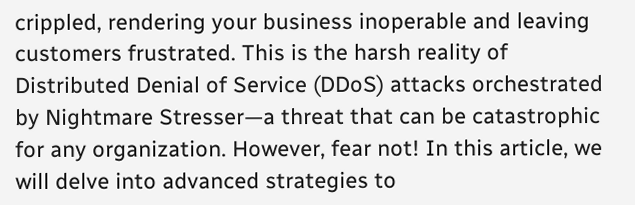crippled, rendering your business inoperable and leaving customers frustrated. This is the harsh reality of Distributed Denial of Service (DDoS) attacks orchestrated by Nightmare Stresser—a threat that can be catastrophic for any organization. However, fear not! In this article, we will delve into advanced strategies to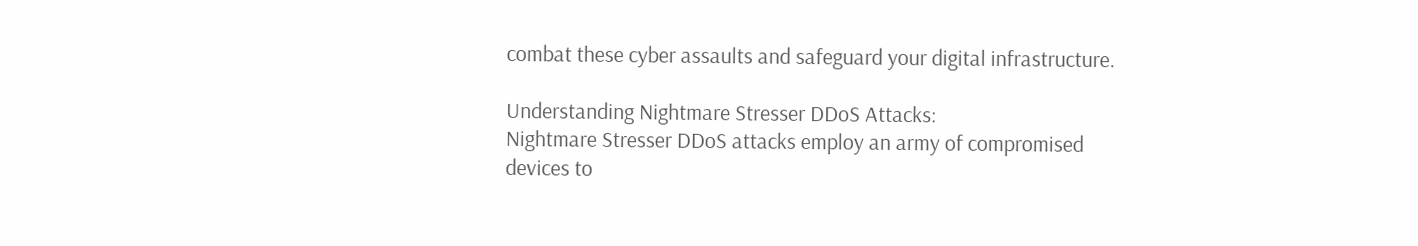combat these cyber assaults and safeguard your digital infrastructure.

Understanding Nightmare Stresser DDoS Attacks:
Nightmare Stresser DDoS attacks employ an army of compromised devices to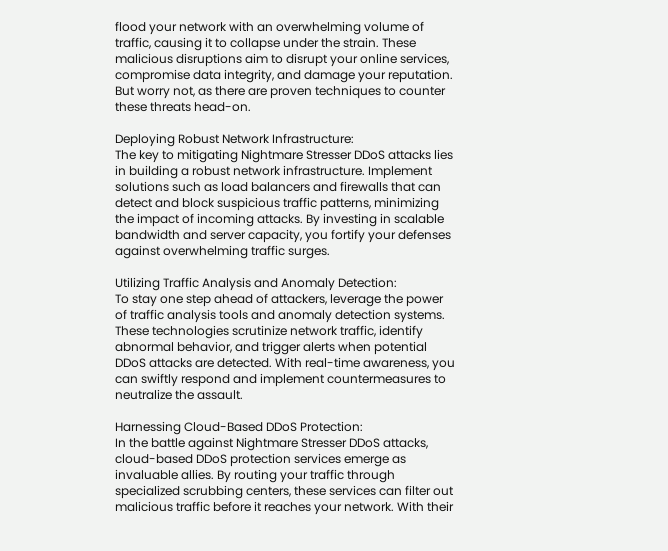flood your network with an overwhelming volume of traffic, causing it to collapse under the strain. These malicious disruptions aim to disrupt your online services, compromise data integrity, and damage your reputation. But worry not, as there are proven techniques to counter these threats head-on.

Deploying Robust Network Infrastructure:
The key to mitigating Nightmare Stresser DDoS attacks lies in building a robust network infrastructure. Implement solutions such as load balancers and firewalls that can detect and block suspicious traffic patterns, minimizing the impact of incoming attacks. By investing in scalable bandwidth and server capacity, you fortify your defenses against overwhelming traffic surges.

Utilizing Traffic Analysis and Anomaly Detection:
To stay one step ahead of attackers, leverage the power of traffic analysis tools and anomaly detection systems. These technologies scrutinize network traffic, identify abnormal behavior, and trigger alerts when potential DDoS attacks are detected. With real-time awareness, you can swiftly respond and implement countermeasures to neutralize the assault.

Harnessing Cloud-Based DDoS Protection:
In the battle against Nightmare Stresser DDoS attacks, cloud-based DDoS protection services emerge as invaluable allies. By routing your traffic through specialized scrubbing centers, these services can filter out malicious traffic before it reaches your network. With their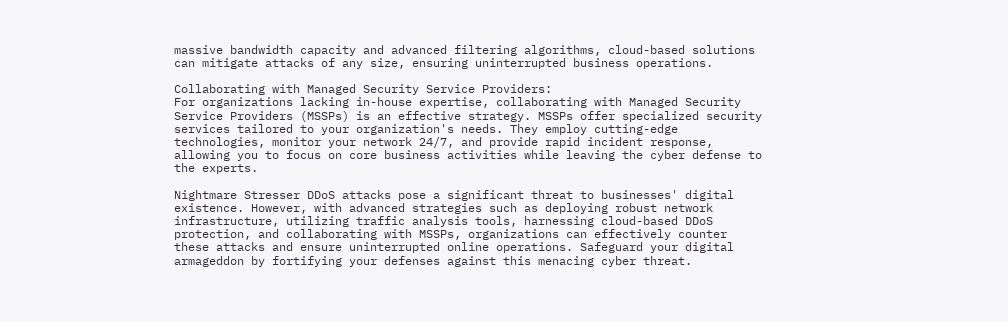massive bandwidth capacity and advanced filtering algorithms, cloud-based solutions can mitigate attacks of any size, ensuring uninterrupted business operations.

Collaborating with Managed Security Service Providers:
For organizations lacking in-house expertise, collaborating with Managed Security Service Providers (MSSPs) is an effective strategy. MSSPs offer specialized security services tailored to your organization's needs. They employ cutting-edge technologies, monitor your network 24/7, and provide rapid incident response, allowing you to focus on core business activities while leaving the cyber defense to the experts.

Nightmare Stresser DDoS attacks pose a significant threat to businesses' digital existence. However, with advanced strategies such as deploying robust network infrastructure, utilizing traffic analysis tools, harnessing cloud-based DDoS protection, and collaborating with MSSPs, organizations can effectively counter these attacks and ensure uninterrupted online operations. Safeguard your digital armageddon by fortifying your defenses against this menacing cyber threat.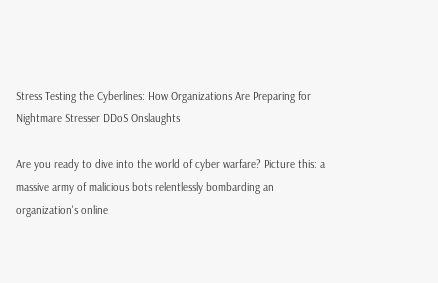Stress Testing the Cyberlines: How Organizations Are Preparing for Nightmare Stresser DDoS Onslaughts

Are you ready to dive into the world of cyber warfare? Picture this: a massive army of malicious bots relentlessly bombarding an organization's online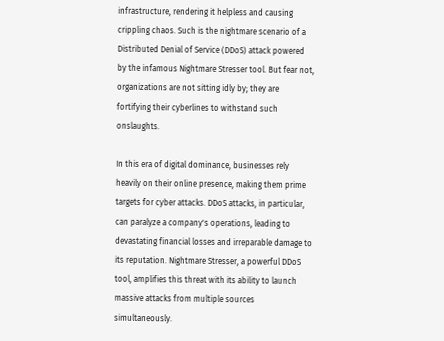infrastructure, rendering it helpless and causing crippling chaos. Such is the nightmare scenario of a Distributed Denial of Service (DDoS) attack powered by the infamous Nightmare Stresser tool. But fear not, organizations are not sitting idly by; they are fortifying their cyberlines to withstand such onslaughts.

In this era of digital dominance, businesses rely heavily on their online presence, making them prime targets for cyber attacks. DDoS attacks, in particular, can paralyze a company's operations, leading to devastating financial losses and irreparable damage to its reputation. Nightmare Stresser, a powerful DDoS tool, amplifies this threat with its ability to launch massive attacks from multiple sources simultaneously.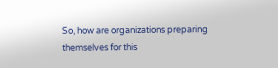So, how are organizations preparing themselves for this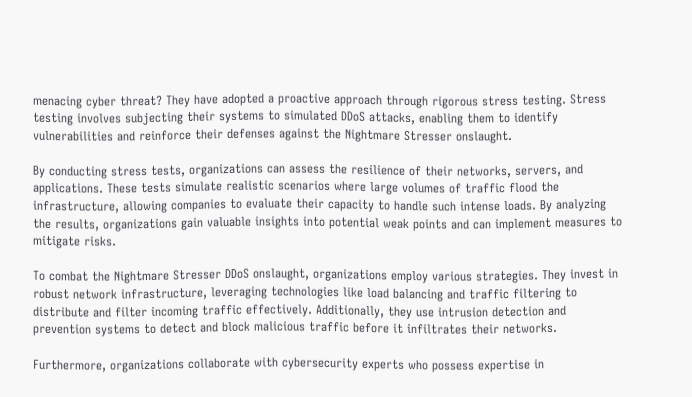menacing cyber threat? They have adopted a proactive approach through rigorous stress testing. Stress testing involves subjecting their systems to simulated DDoS attacks, enabling them to identify vulnerabilities and reinforce their defenses against the Nightmare Stresser onslaught.

By conducting stress tests, organizations can assess the resilience of their networks, servers, and applications. These tests simulate realistic scenarios where large volumes of traffic flood the infrastructure, allowing companies to evaluate their capacity to handle such intense loads. By analyzing the results, organizations gain valuable insights into potential weak points and can implement measures to mitigate risks.

To combat the Nightmare Stresser DDoS onslaught, organizations employ various strategies. They invest in robust network infrastructure, leveraging technologies like load balancing and traffic filtering to distribute and filter incoming traffic effectively. Additionally, they use intrusion detection and prevention systems to detect and block malicious traffic before it infiltrates their networks.

Furthermore, organizations collaborate with cybersecurity experts who possess expertise in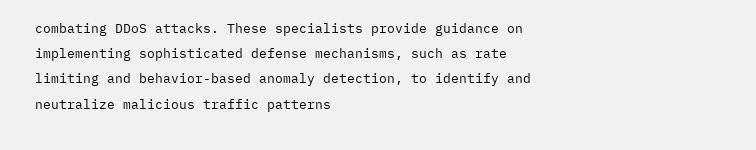combating DDoS attacks. These specialists provide guidance on implementing sophisticated defense mechanisms, such as rate limiting and behavior-based anomaly detection, to identify and neutralize malicious traffic patterns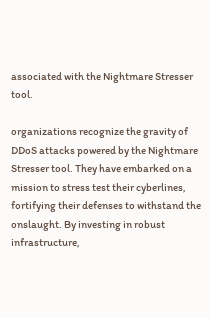associated with the Nightmare Stresser tool.

organizations recognize the gravity of DDoS attacks powered by the Nightmare Stresser tool. They have embarked on a mission to stress test their cyberlines, fortifying their defenses to withstand the onslaught. By investing in robust infrastructure,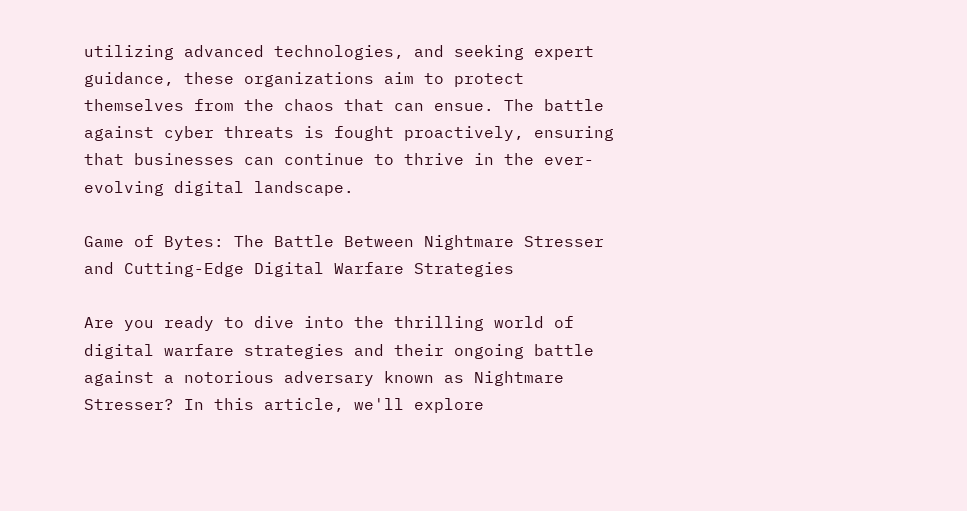utilizing advanced technologies, and seeking expert guidance, these organizations aim to protect themselves from the chaos that can ensue. The battle against cyber threats is fought proactively, ensuring that businesses can continue to thrive in the ever-evolving digital landscape.

Game of Bytes: The Battle Between Nightmare Stresser and Cutting-Edge Digital Warfare Strategies

Are you ready to dive into the thrilling world of digital warfare strategies and their ongoing battle against a notorious adversary known as Nightmare Stresser? In this article, we'll explore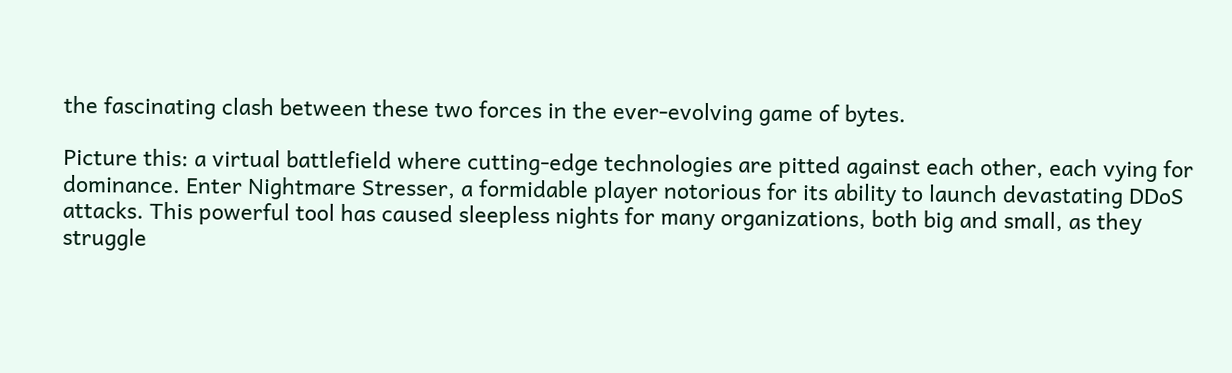the fascinating clash between these two forces in the ever-evolving game of bytes.

Picture this: a virtual battlefield where cutting-edge technologies are pitted against each other, each vying for dominance. Enter Nightmare Stresser, a formidable player notorious for its ability to launch devastating DDoS attacks. This powerful tool has caused sleepless nights for many organizations, both big and small, as they struggle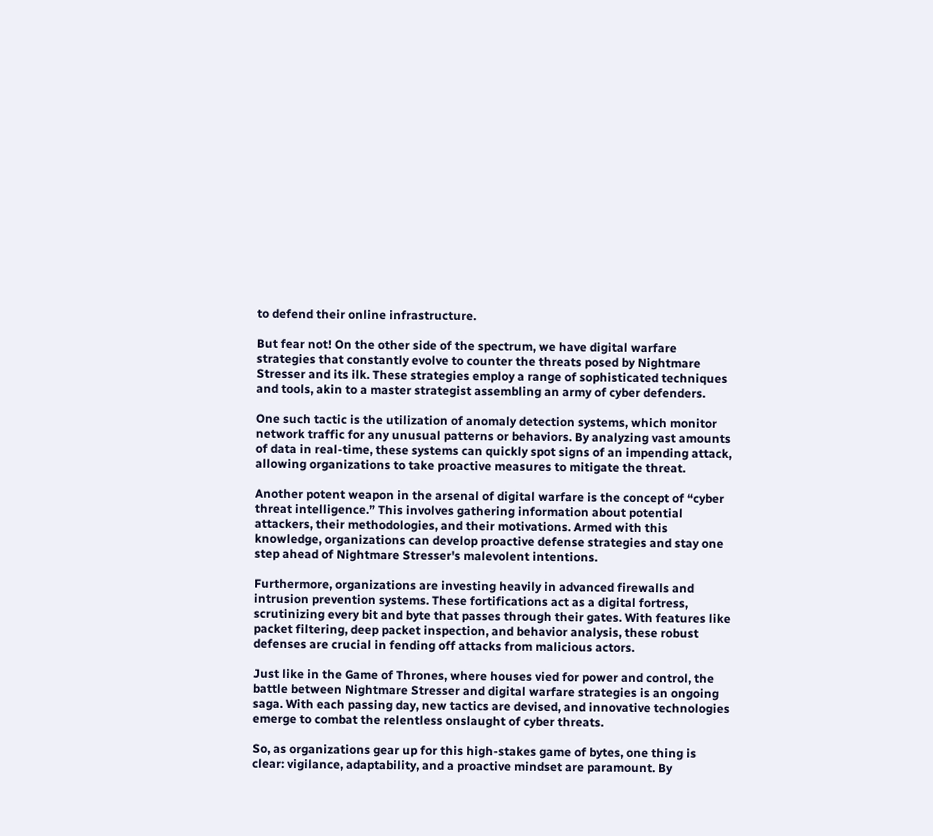to defend their online infrastructure.

But fear not! On the other side of the spectrum, we have digital warfare strategies that constantly evolve to counter the threats posed by Nightmare Stresser and its ilk. These strategies employ a range of sophisticated techniques and tools, akin to a master strategist assembling an army of cyber defenders.

One such tactic is the utilization of anomaly detection systems, which monitor network traffic for any unusual patterns or behaviors. By analyzing vast amounts of data in real-time, these systems can quickly spot signs of an impending attack, allowing organizations to take proactive measures to mitigate the threat.

Another potent weapon in the arsenal of digital warfare is the concept of “cyber threat intelligence.” This involves gathering information about potential attackers, their methodologies, and their motivations. Armed with this knowledge, organizations can develop proactive defense strategies and stay one step ahead of Nightmare Stresser's malevolent intentions.

Furthermore, organizations are investing heavily in advanced firewalls and intrusion prevention systems. These fortifications act as a digital fortress, scrutinizing every bit and byte that passes through their gates. With features like packet filtering, deep packet inspection, and behavior analysis, these robust defenses are crucial in fending off attacks from malicious actors.

Just like in the Game of Thrones, where houses vied for power and control, the battle between Nightmare Stresser and digital warfare strategies is an ongoing saga. With each passing day, new tactics are devised, and innovative technologies emerge to combat the relentless onslaught of cyber threats.

So, as organizations gear up for this high-stakes game of bytes, one thing is clear: vigilance, adaptability, and a proactive mindset are paramount. By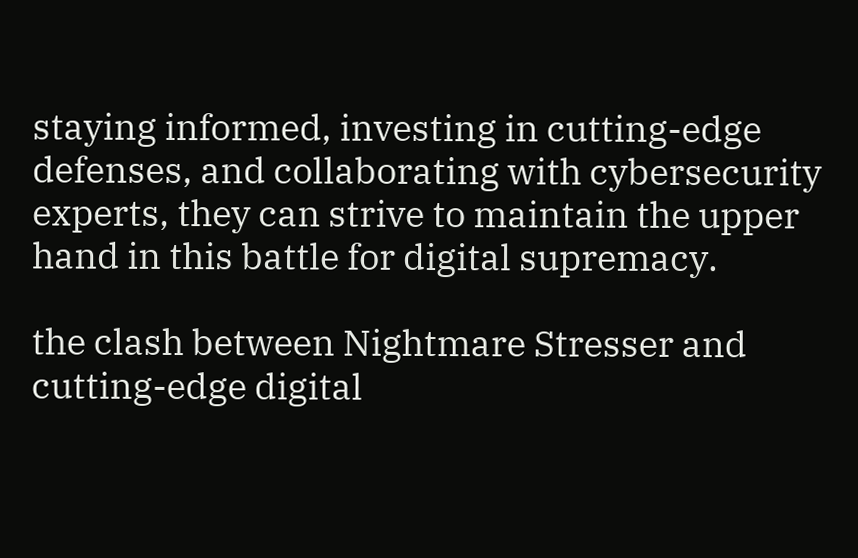staying informed, investing in cutting-edge defenses, and collaborating with cybersecurity experts, they can strive to maintain the upper hand in this battle for digital supremacy.

the clash between Nightmare Stresser and cutting-edge digital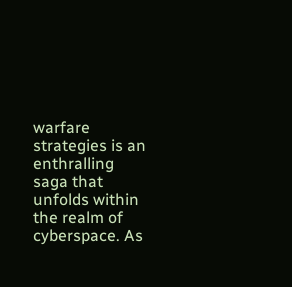warfare strategies is an enthralling saga that unfolds within the realm of cyberspace. As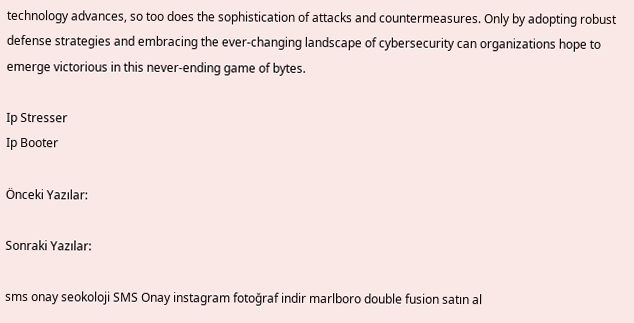technology advances, so too does the sophistication of attacks and countermeasures. Only by adopting robust defense strategies and embracing the ever-changing landscape of cybersecurity can organizations hope to emerge victorious in this never-ending game of bytes.

Ip Stresser
Ip Booter

Önceki Yazılar:

Sonraki Yazılar:

sms onay seokoloji SMS Onay instagram fotoğraf indir marlboro double fusion satın al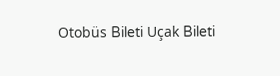Otobüs Bileti Uçak Bileti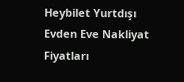Heybilet Yurtdışı Evden Eve Nakliyat Fiyatları